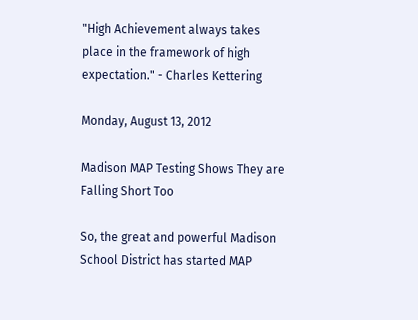"High Achievement always takes place in the framework of high expectation." - Charles Kettering

Monday, August 13, 2012

Madison MAP Testing Shows They are Falling Short Too

So, the great and powerful Madison School District has started MAP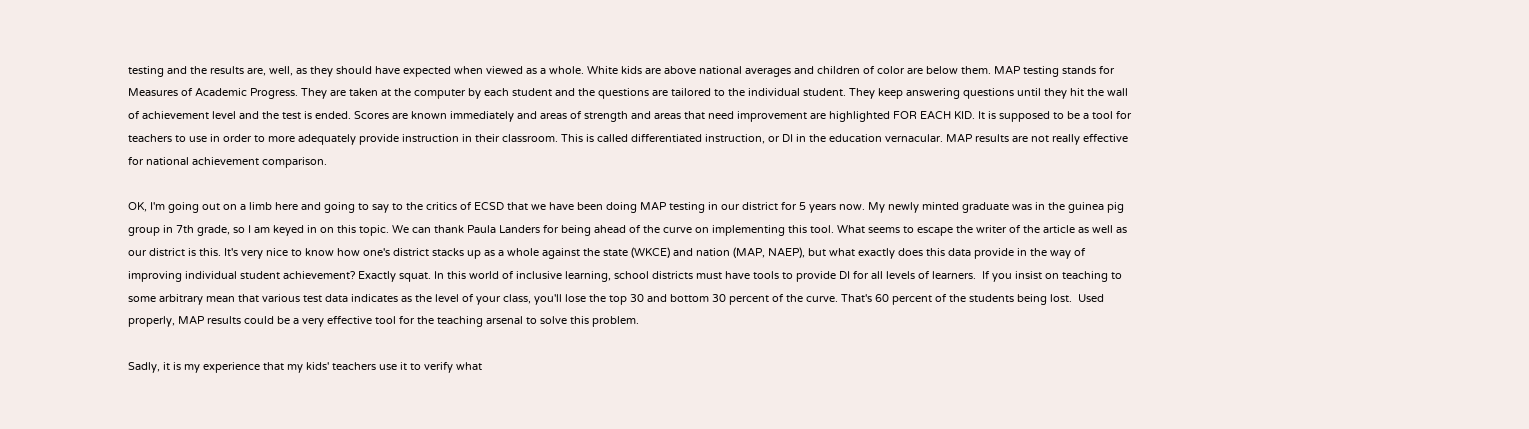testing and the results are, well, as they should have expected when viewed as a whole. White kids are above national averages and children of color are below them. MAP testing stands for Measures of Academic Progress. They are taken at the computer by each student and the questions are tailored to the individual student. They keep answering questions until they hit the wall of achievement level and the test is ended. Scores are known immediately and areas of strength and areas that need improvement are highlighted FOR EACH KID. It is supposed to be a tool for teachers to use in order to more adequately provide instruction in their classroom. This is called differentiated instruction, or DI in the education vernacular. MAP results are not really effective for national achievement comparison.

OK, I'm going out on a limb here and going to say to the critics of ECSD that we have been doing MAP testing in our district for 5 years now. My newly minted graduate was in the guinea pig group in 7th grade, so I am keyed in on this topic. We can thank Paula Landers for being ahead of the curve on implementing this tool. What seems to escape the writer of the article as well as our district is this. It's very nice to know how one's district stacks up as a whole against the state (WKCE) and nation (MAP, NAEP), but what exactly does this data provide in the way of improving individual student achievement? Exactly squat. In this world of inclusive learning, school districts must have tools to provide DI for all levels of learners.  If you insist on teaching to some arbitrary mean that various test data indicates as the level of your class, you'll lose the top 30 and bottom 30 percent of the curve. That's 60 percent of the students being lost.  Used properly, MAP results could be a very effective tool for the teaching arsenal to solve this problem.

Sadly, it is my experience that my kids' teachers use it to verify what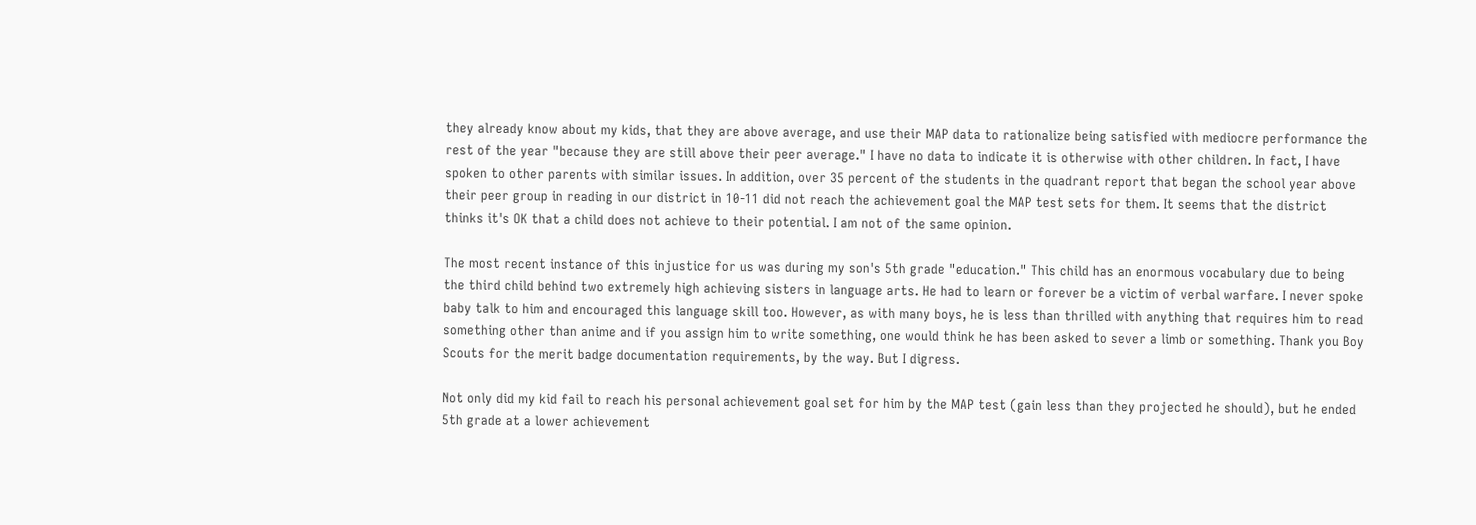they already know about my kids, that they are above average, and use their MAP data to rationalize being satisfied with mediocre performance the rest of the year "because they are still above their peer average." I have no data to indicate it is otherwise with other children. In fact, I have spoken to other parents with similar issues. In addition, over 35 percent of the students in the quadrant report that began the school year above their peer group in reading in our district in 10-11 did not reach the achievement goal the MAP test sets for them. It seems that the district thinks it's OK that a child does not achieve to their potential. I am not of the same opinion.

The most recent instance of this injustice for us was during my son's 5th grade "education." This child has an enormous vocabulary due to being the third child behind two extremely high achieving sisters in language arts. He had to learn or forever be a victim of verbal warfare. I never spoke baby talk to him and encouraged this language skill too. However, as with many boys, he is less than thrilled with anything that requires him to read something other than anime and if you assign him to write something, one would think he has been asked to sever a limb or something. Thank you Boy Scouts for the merit badge documentation requirements, by the way. But I digress.

Not only did my kid fail to reach his personal achievement goal set for him by the MAP test (gain less than they projected he should), but he ended 5th grade at a lower achievement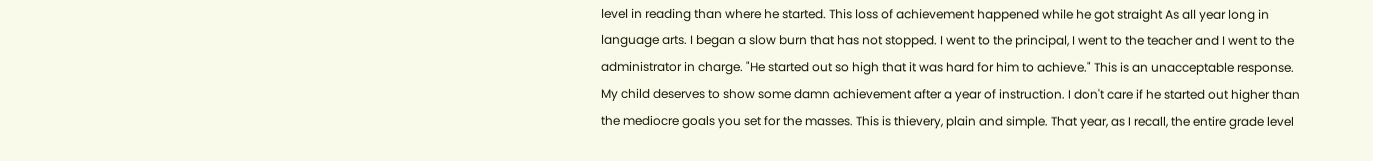level in reading than where he started. This loss of achievement happened while he got straight As all year long in language arts. I began a slow burn that has not stopped. I went to the principal, I went to the teacher and I went to the administrator in charge. "He started out so high that it was hard for him to achieve." This is an unacceptable response. My child deserves to show some damn achievement after a year of instruction. I don't care if he started out higher than the mediocre goals you set for the masses. This is thievery, plain and simple. That year, as I recall, the entire grade level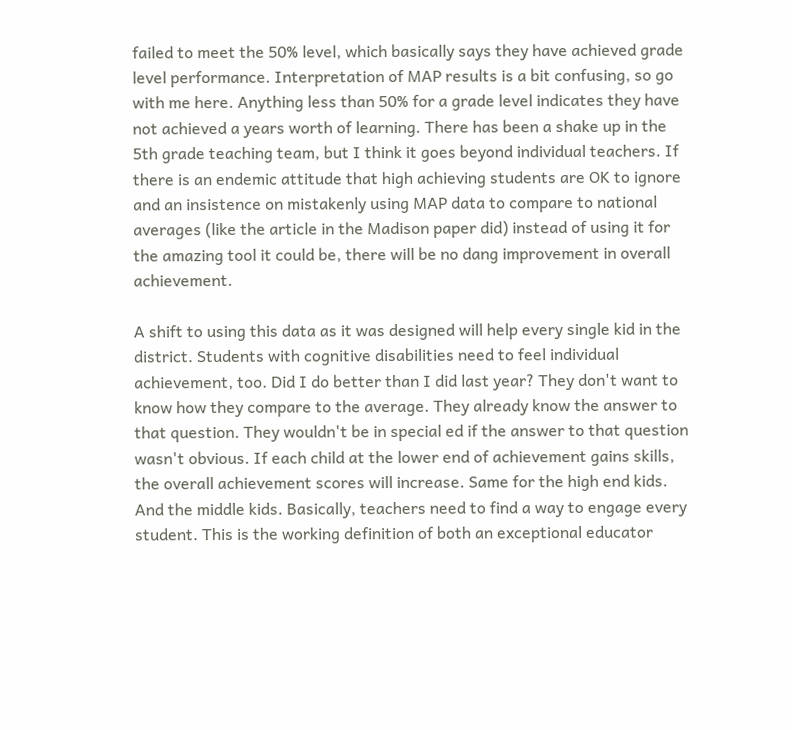failed to meet the 50% level, which basically says they have achieved grade level performance. Interpretation of MAP results is a bit confusing, so go with me here. Anything less than 50% for a grade level indicates they have not achieved a years worth of learning. There has been a shake up in the 5th grade teaching team, but I think it goes beyond individual teachers. If there is an endemic attitude that high achieving students are OK to ignore and an insistence on mistakenly using MAP data to compare to national averages (like the article in the Madison paper did) instead of using it for the amazing tool it could be, there will be no dang improvement in overall achievement.

A shift to using this data as it was designed will help every single kid in the district. Students with cognitive disabilities need to feel individual achievement, too. Did I do better than I did last year? They don't want to know how they compare to the average. They already know the answer to that question. They wouldn't be in special ed if the answer to that question wasn't obvious. If each child at the lower end of achievement gains skills, the overall achievement scores will increase. Same for the high end kids. And the middle kids. Basically, teachers need to find a way to engage every student. This is the working definition of both an exceptional educator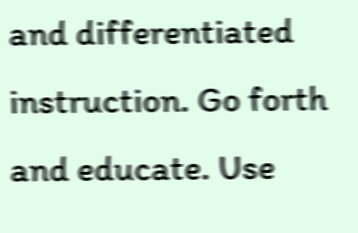and differentiated instruction. Go forth and educate. Use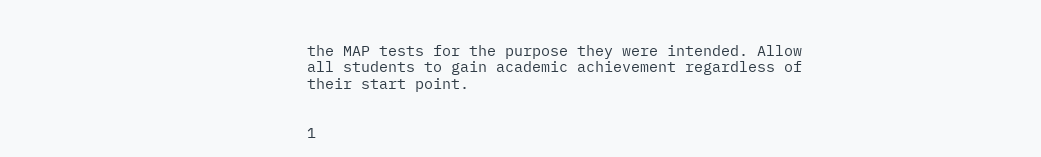the MAP tests for the purpose they were intended. Allow all students to gain academic achievement regardless of their start point.


1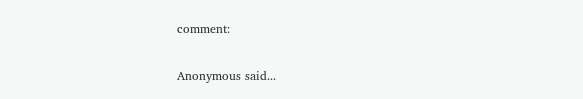comment:

Anonymous said...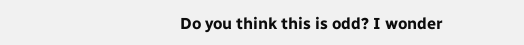Do you think this is odd? I wonder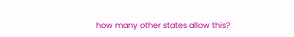how many other states allow this?